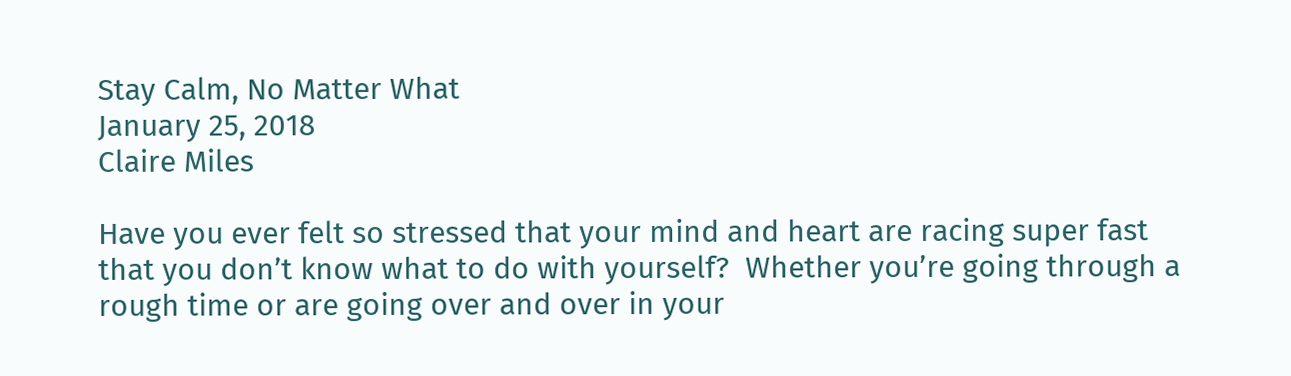Stay Calm, No Matter What
January 25, 2018
Claire Miles

Have you ever felt so stressed that your mind and heart are racing super fast that you don’t know what to do with yourself?  Whether you’re going through a rough time or are going over and over in your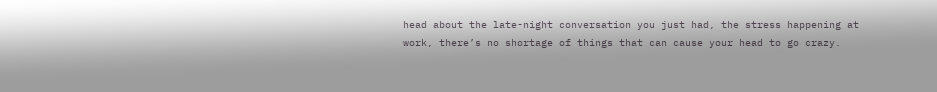head about the late-night conversation you just had, the stress happening at work, there’s no shortage of things that can cause your head to go crazy.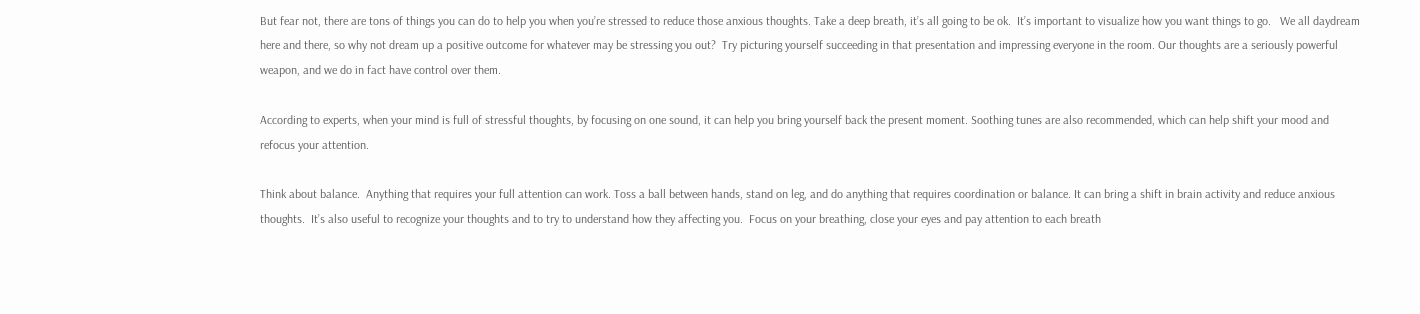But fear not, there are tons of things you can do to help you when you’re stressed to reduce those anxious thoughts. Take a deep breath, it’s all going to be ok.  It’s important to visualize how you want things to go.   We all daydream here and there, so why not dream up a positive outcome for whatever may be stressing you out?  Try picturing yourself succeeding in that presentation and impressing everyone in the room. Our thoughts are a seriously powerful weapon, and we do in fact have control over them.

According to experts, when your mind is full of stressful thoughts, by focusing on one sound, it can help you bring yourself back the present moment. Soothing tunes are also recommended, which can help shift your mood and refocus your attention.

Think about balance.  Anything that requires your full attention can work. Toss a ball between hands, stand on leg, and do anything that requires coordination or balance. It can bring a shift in brain activity and reduce anxious thoughts.  It’s also useful to recognize your thoughts and to try to understand how they affecting you.  Focus on your breathing, close your eyes and pay attention to each breath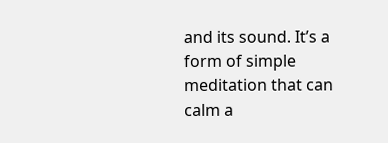and its sound. It’s a form of simple meditation that can calm a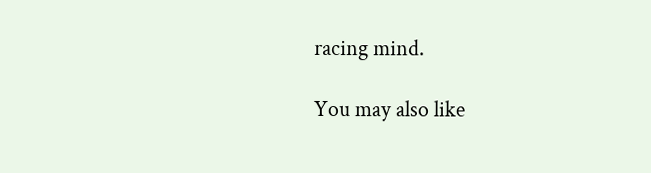racing mind.

You may also like